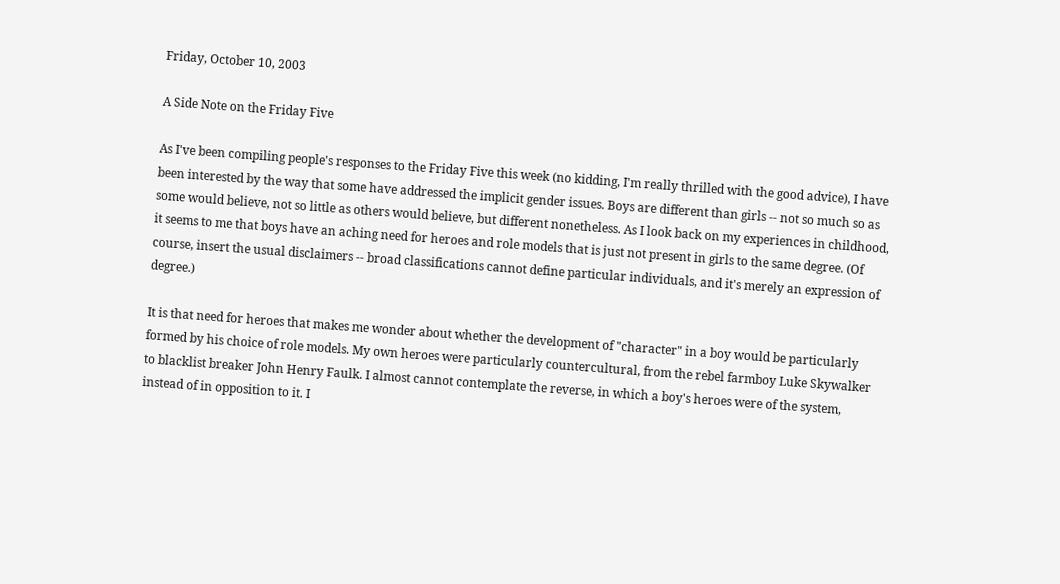Friday, October 10, 2003

A Side Note on the Friday Five

As I've been compiling people's responses to the Friday Five this week (no kidding, I'm really thrilled with the good advice), I have been interested by the way that some have addressed the implicit gender issues. Boys are different than girls -- not so much so as some would believe, not so little as others would believe, but different nonetheless. As I look back on my experiences in childhood, it seems to me that boys have an aching need for heroes and role models that is just not present in girls to the same degree. (Of course, insert the usual disclaimers -- broad classifications cannot define particular individuals, and it's merely an expression of degree.)

It is that need for heroes that makes me wonder about whether the development of "character" in a boy would be particularly formed by his choice of role models. My own heroes were particularly countercultural, from the rebel farmboy Luke Skywalker to blacklist breaker John Henry Faulk. I almost cannot contemplate the reverse, in which a boy's heroes were of the system, instead of in opposition to it. I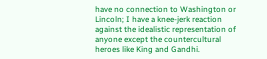have no connection to Washington or Lincoln; I have a knee-jerk reaction against the idealistic representation of anyone except the countercultural heroes like King and Gandhi.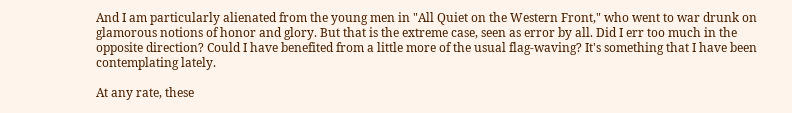And I am particularly alienated from the young men in "All Quiet on the Western Front," who went to war drunk on glamorous notions of honor and glory. But that is the extreme case, seen as error by all. Did I err too much in the opposite direction? Could I have benefited from a little more of the usual flag-waving? It's something that I have been contemplating lately.

At any rate, these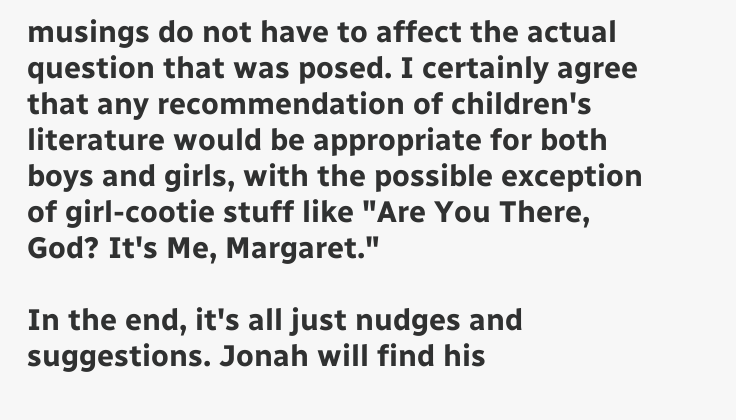musings do not have to affect the actual question that was posed. I certainly agree that any recommendation of children's literature would be appropriate for both boys and girls, with the possible exception of girl-cootie stuff like "Are You There, God? It's Me, Margaret."

In the end, it's all just nudges and suggestions. Jonah will find his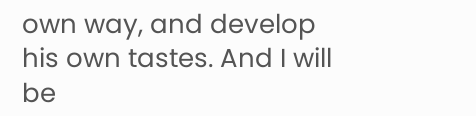own way, and develop his own tastes. And I will be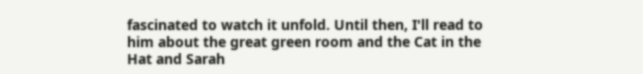fascinated to watch it unfold. Until then, I'll read to him about the great green room and the Cat in the Hat and Sarah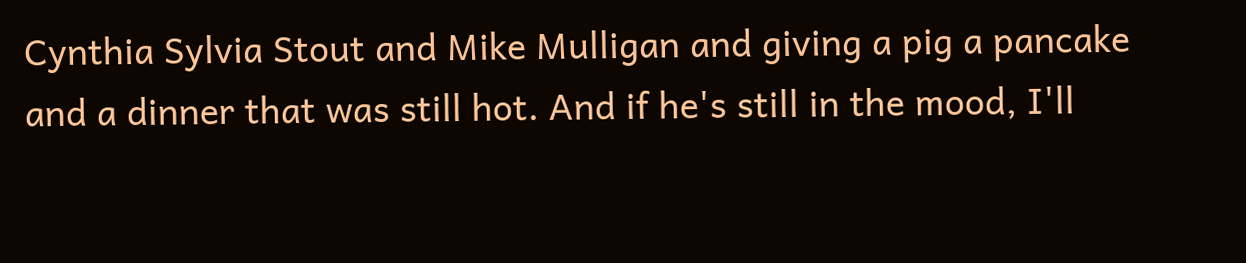Cynthia Sylvia Stout and Mike Mulligan and giving a pig a pancake and a dinner that was still hot. And if he's still in the mood, I'll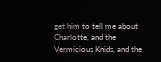get him to tell me about Charlotte, and the Vermicious Knids, and the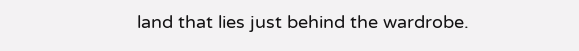land that lies just behind the wardrobe.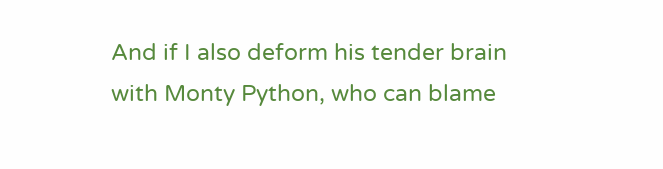And if I also deform his tender brain with Monty Python, who can blame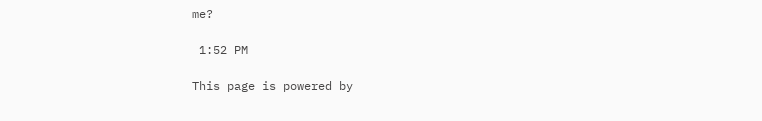me?

 1:52 PM

This page is powered by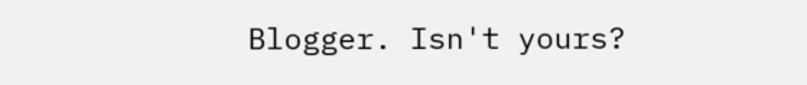Blogger. Isn't yours?